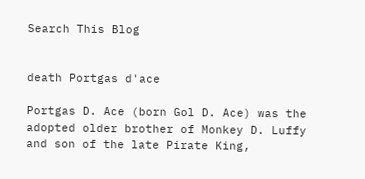Search This Blog


death Portgas d'ace

Portgas D. Ace (born Gol D. Ace) was the adopted older brother of Monkey D. Luffy and son of the late Pirate King,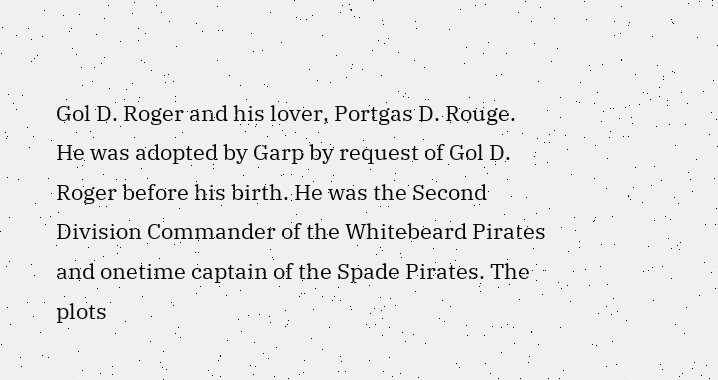Gol D. Roger and his lover, Portgas D. Rouge. He was adopted by Garp by request of Gol D. Roger before his birth. He was the Second Division Commander of the Whitebeard Pirates and onetime captain of the Spade Pirates. The plots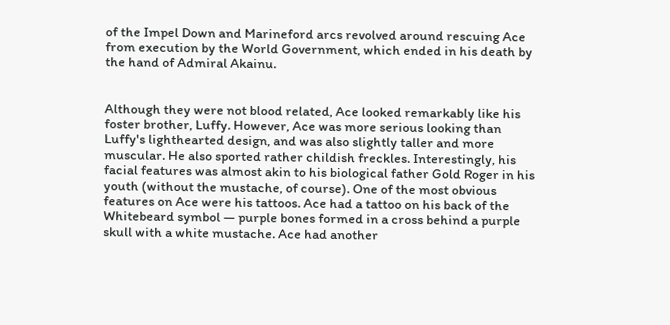of the Impel Down and Marineford arcs revolved around rescuing Ace from execution by the World Government, which ended in his death by the hand of Admiral Akainu.


Although they were not blood related, Ace looked remarkably like his foster brother, Luffy. However, Ace was more serious looking than Luffy's lighthearted design, and was also slightly taller and more muscular. He also sported rather childish freckles. Interestingly, his facial features was almost akin to his biological father Gold Roger in his youth (without the mustache, of course). One of the most obvious features on Ace were his tattoos. Ace had a tattoo on his back of the Whitebeard symbol — purple bones formed in a cross behind a purple skull with a white mustache. Ace had another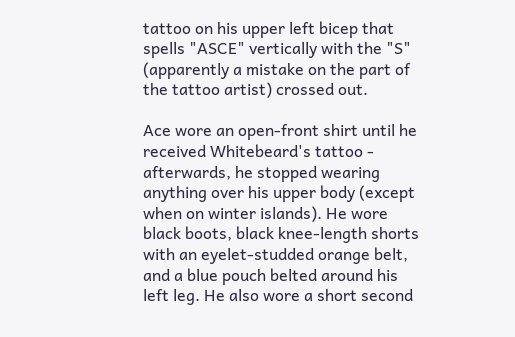tattoo on his upper left bicep that spells "ASCE" vertically with the "S" (apparently a mistake on the part of the tattoo artist) crossed out.

Ace wore an open-front shirt until he received Whitebeard's tattoo - afterwards, he stopped wearing anything over his upper body (except when on winter islands). He wore black boots, black knee-length shorts with an eyelet-studded orange belt, and a blue pouch belted around his left leg. He also wore a short second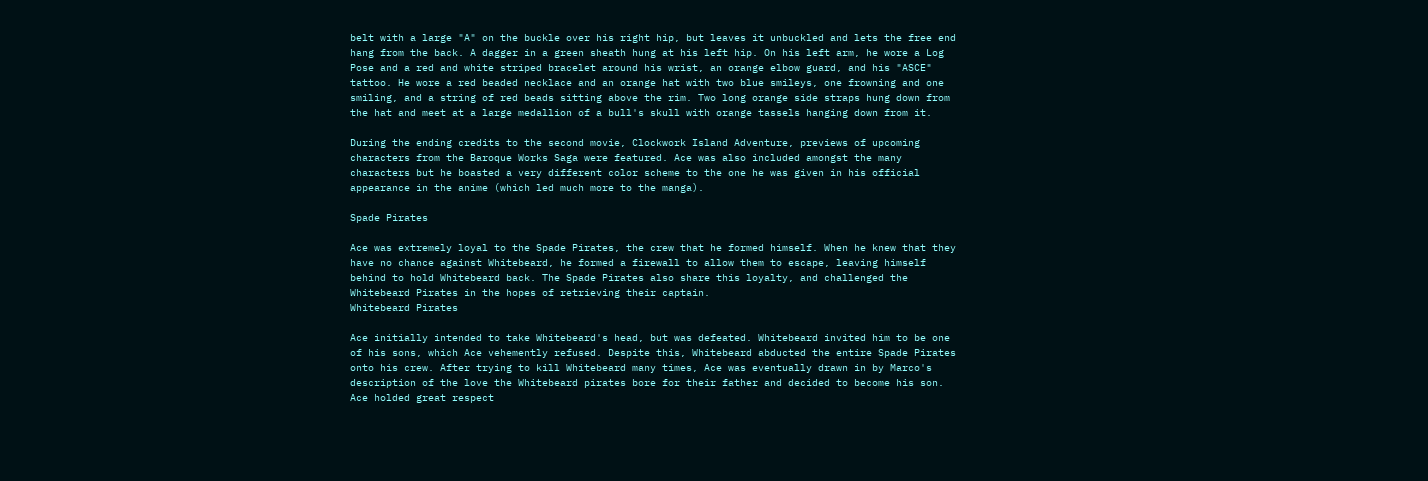belt with a large "A" on the buckle over his right hip, but leaves it unbuckled and lets the free end hang from the back. A dagger in a green sheath hung at his left hip. On his left arm, he wore a Log Pose and a red and white striped bracelet around his wrist, an orange elbow guard, and his "ASCE" tattoo. He wore a red beaded necklace and an orange hat with two blue smileys, one frowning and one smiling, and a string of red beads sitting above the rim. Two long orange side straps hung down from the hat and meet at a large medallion of a bull's skull with orange tassels hanging down from it.

During the ending credits to the second movie, Clockwork Island Adventure, previews of upcoming characters from the Baroque Works Saga were featured. Ace was also included amongst the many characters but he boasted a very different color scheme to the one he was given in his official appearance in the anime (which led much more to the manga).

Spade Pirates

Ace was extremely loyal to the Spade Pirates, the crew that he formed himself. When he knew that they have no chance against Whitebeard, he formed a firewall to allow them to escape, leaving himself behind to hold Whitebeard back. The Spade Pirates also share this loyalty, and challenged the Whitebeard Pirates in the hopes of retrieving their captain.
Whitebeard Pirates

Ace initially intended to take Whitebeard's head, but was defeated. Whitebeard invited him to be one of his sons, which Ace vehemently refused. Despite this, Whitebeard abducted the entire Spade Pirates onto his crew. After trying to kill Whitebeard many times, Ace was eventually drawn in by Marco's description of the love the Whitebeard pirates bore for their father and decided to become his son. Ace holded great respect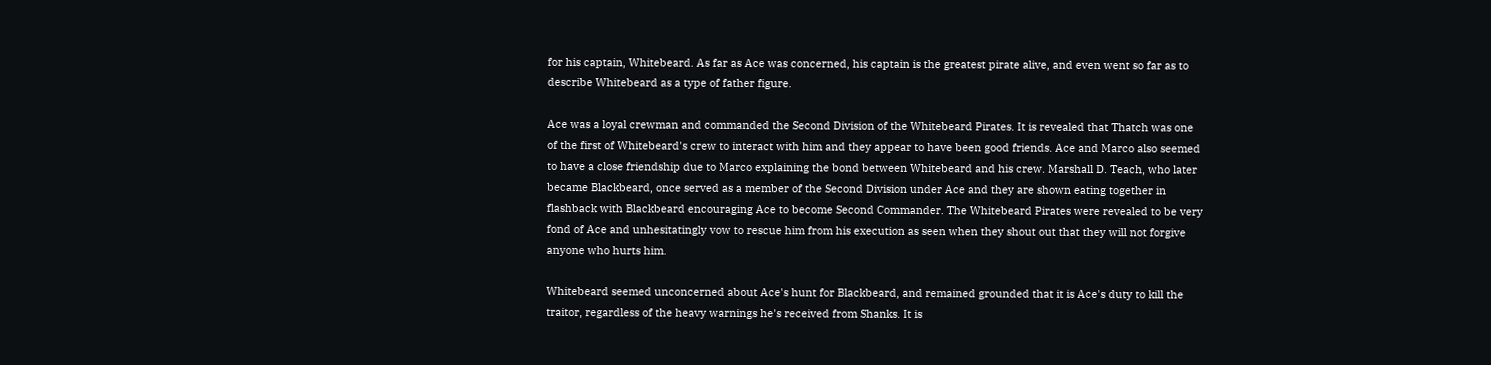for his captain, Whitebeard. As far as Ace was concerned, his captain is the greatest pirate alive, and even went so far as to describe Whitebeard as a type of father figure.

Ace was a loyal crewman and commanded the Second Division of the Whitebeard Pirates. It is revealed that Thatch was one of the first of Whitebeard's crew to interact with him and they appear to have been good friends. Ace and Marco also seemed to have a close friendship due to Marco explaining the bond between Whitebeard and his crew. Marshall D. Teach, who later became Blackbeard, once served as a member of the Second Division under Ace and they are shown eating together in flashback with Blackbeard encouraging Ace to become Second Commander. The Whitebeard Pirates were revealed to be very fond of Ace and unhesitatingly vow to rescue him from his execution as seen when they shout out that they will not forgive anyone who hurts him.

Whitebeard seemed unconcerned about Ace's hunt for Blackbeard, and remained grounded that it is Ace's duty to kill the traitor, regardless of the heavy warnings he's received from Shanks. It is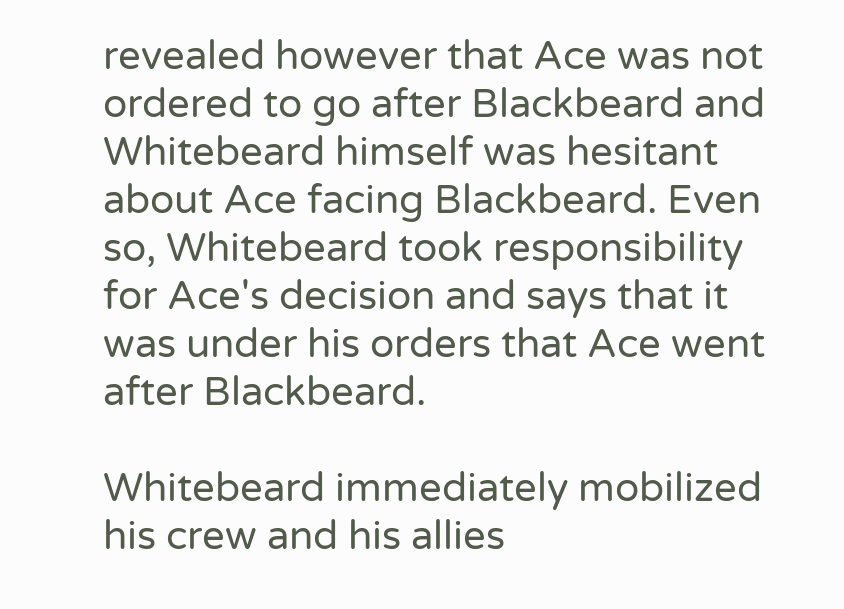revealed however that Ace was not ordered to go after Blackbeard and Whitebeard himself was hesitant about Ace facing Blackbeard. Even so, Whitebeard took responsibility for Ace's decision and says that it was under his orders that Ace went after Blackbeard.

Whitebeard immediately mobilized his crew and his allies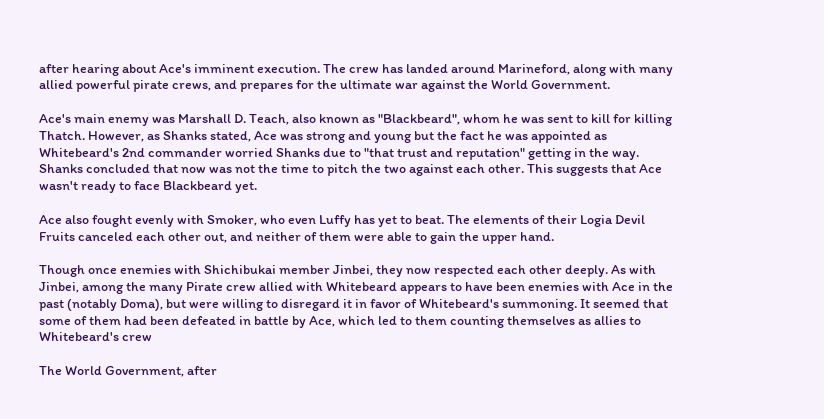after hearing about Ace's imminent execution. The crew has landed around Marineford, along with many allied powerful pirate crews, and prepares for the ultimate war against the World Government.

Ace's main enemy was Marshall D. Teach, also known as "Blackbeard", whom he was sent to kill for killing Thatch. However, as Shanks stated, Ace was strong and young but the fact he was appointed as Whitebeard's 2nd commander worried Shanks due to "that trust and reputation" getting in the way. Shanks concluded that now was not the time to pitch the two against each other. This suggests that Ace wasn't ready to face Blackbeard yet.

Ace also fought evenly with Smoker, who even Luffy has yet to beat. The elements of their Logia Devil Fruits canceled each other out, and neither of them were able to gain the upper hand.

Though once enemies with Shichibukai member Jinbei, they now respected each other deeply. As with Jinbei, among the many Pirate crew allied with Whitebeard appears to have been enemies with Ace in the past (notably Doma), but were willing to disregard it in favor of Whitebeard's summoning. It seemed that some of them had been defeated in battle by Ace, which led to them counting themselves as allies to Whitebeard's crew

The World Government, after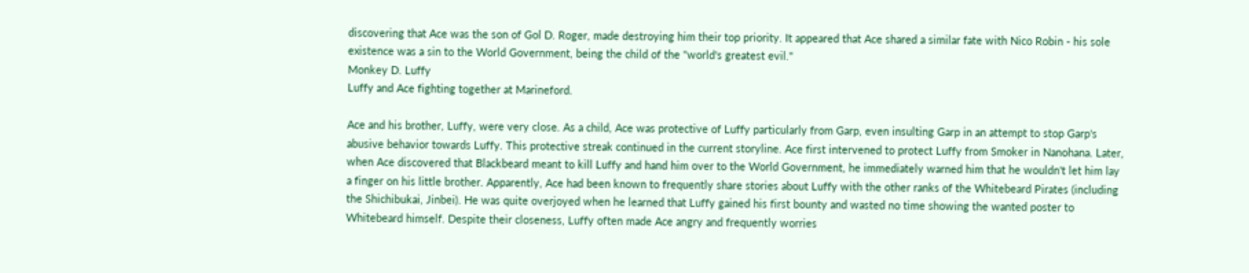discovering that Ace was the son of Gol D. Roger, made destroying him their top priority. It appeared that Ace shared a similar fate with Nico Robin - his sole existence was a sin to the World Government, being the child of the "world's greatest evil."
Monkey D. Luffy
Luffy and Ace fighting together at Marineford.

Ace and his brother, Luffy, were very close. As a child, Ace was protective of Luffy particularly from Garp, even insulting Garp in an attempt to stop Garp's abusive behavior towards Luffy. This protective streak continued in the current storyline. Ace first intervened to protect Luffy from Smoker in Nanohana. Later, when Ace discovered that Blackbeard meant to kill Luffy and hand him over to the World Government, he immediately warned him that he wouldn't let him lay a finger on his little brother. Apparently, Ace had been known to frequently share stories about Luffy with the other ranks of the Whitebeard Pirates (including the Shichibukai, Jinbei). He was quite overjoyed when he learned that Luffy gained his first bounty and wasted no time showing the wanted poster to Whitebeard himself. Despite their closeness, Luffy often made Ace angry and frequently worries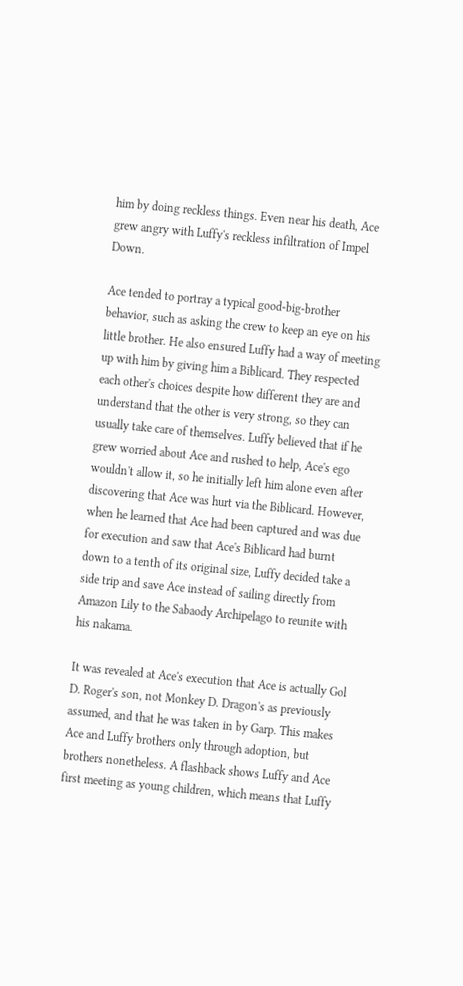him by doing reckless things. Even near his death, Ace grew angry with Luffy's reckless infiltration of Impel Down.

Ace tended to portray a typical good-big-brother behavior, such as asking the crew to keep an eye on his little brother. He also ensured Luffy had a way of meeting up with him by giving him a Biblicard. They respected each other's choices despite how different they are and understand that the other is very strong, so they can usually take care of themselves. Luffy believed that if he grew worried about Ace and rushed to help, Ace's ego wouldn't allow it, so he initially left him alone even after discovering that Ace was hurt via the Biblicard. However, when he learned that Ace had been captured and was due for execution and saw that Ace's Biblicard had burnt down to a tenth of its original size, Luffy decided take a side trip and save Ace instead of sailing directly from Amazon Lily to the Sabaody Archipelago to reunite with his nakama.

It was revealed at Ace's execution that Ace is actually Gol D. Roger's son, not Monkey D. Dragon's as previously assumed, and that he was taken in by Garp. This makes Ace and Luffy brothers only through adoption, but brothers nonetheless. A flashback shows Luffy and Ace first meeting as young children, which means that Luffy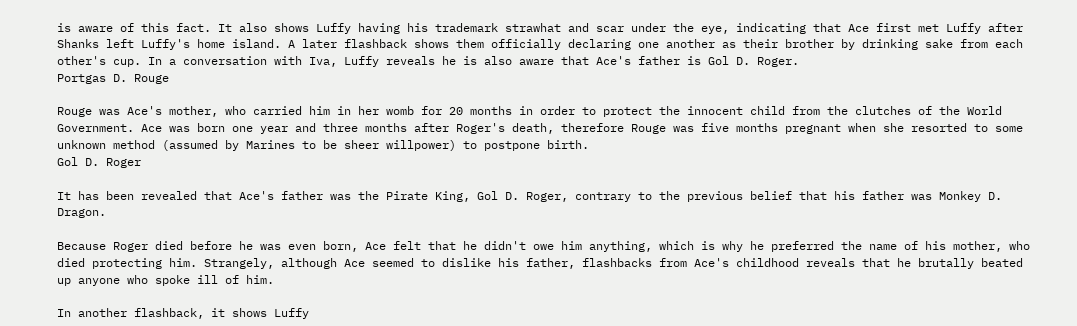is aware of this fact. It also shows Luffy having his trademark strawhat and scar under the eye, indicating that Ace first met Luffy after Shanks left Luffy's home island. A later flashback shows them officially declaring one another as their brother by drinking sake from each other's cup. In a conversation with Iva, Luffy reveals he is also aware that Ace's father is Gol D. Roger.
Portgas D. Rouge

Rouge was Ace's mother, who carried him in her womb for 20 months in order to protect the innocent child from the clutches of the World Government. Ace was born one year and three months after Roger's death, therefore Rouge was five months pregnant when she resorted to some unknown method (assumed by Marines to be sheer willpower) to postpone birth.
Gol D. Roger

It has been revealed that Ace's father was the Pirate King, Gol D. Roger, contrary to the previous belief that his father was Monkey D. Dragon.

Because Roger died before he was even born, Ace felt that he didn't owe him anything, which is why he preferred the name of his mother, who died protecting him. Strangely, although Ace seemed to dislike his father, flashbacks from Ace's childhood reveals that he brutally beated up anyone who spoke ill of him.

In another flashback, it shows Luffy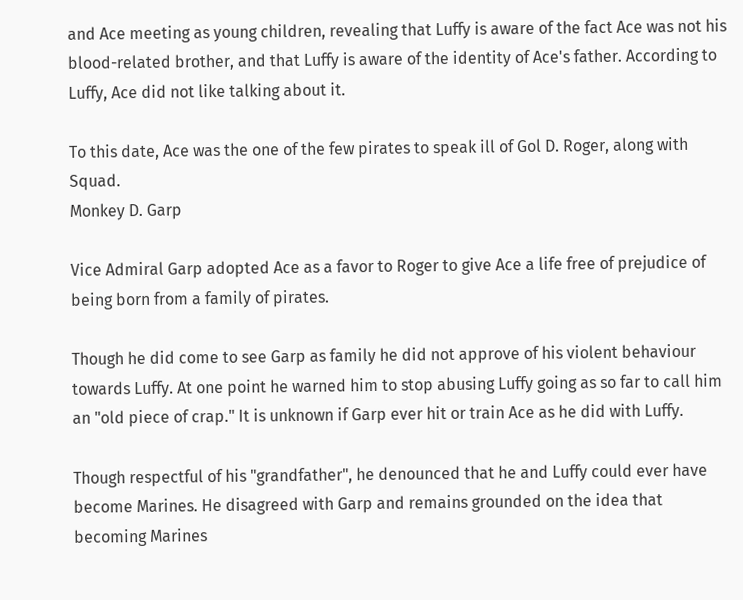and Ace meeting as young children, revealing that Luffy is aware of the fact Ace was not his blood-related brother, and that Luffy is aware of the identity of Ace's father. According to Luffy, Ace did not like talking about it.

To this date, Ace was the one of the few pirates to speak ill of Gol D. Roger, along with Squad.
Monkey D. Garp

Vice Admiral Garp adopted Ace as a favor to Roger to give Ace a life free of prejudice of being born from a family of pirates.

Though he did come to see Garp as family he did not approve of his violent behaviour towards Luffy. At one point he warned him to stop abusing Luffy going as so far to call him an "old piece of crap." It is unknown if Garp ever hit or train Ace as he did with Luffy.

Though respectful of his "grandfather", he denounced that he and Luffy could ever have become Marines. He disagreed with Garp and remains grounded on the idea that becoming Marines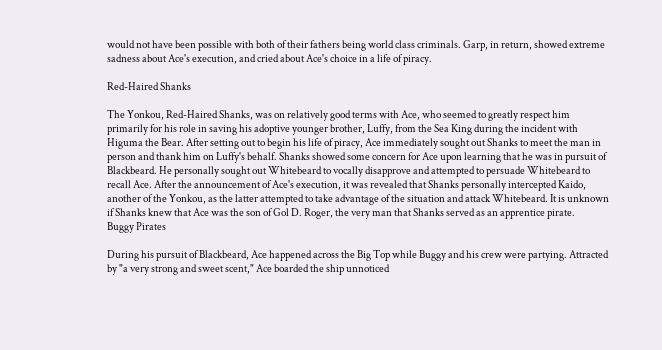would not have been possible with both of their fathers being world class criminals. Garp, in return, showed extreme sadness about Ace's execution, and cried about Ace's choice in a life of piracy.

Red-Haired Shanks

The Yonkou, Red-Haired Shanks, was on relatively good terms with Ace, who seemed to greatly respect him primarily for his role in saving his adoptive younger brother, Luffy, from the Sea King during the incident with Higuma the Bear. After setting out to begin his life of piracy, Ace immediately sought out Shanks to meet the man in person and thank him on Luffy's behalf. Shanks showed some concern for Ace upon learning that he was in pursuit of Blackbeard. He personally sought out Whitebeard to vocally disapprove and attempted to persuade Whitebeard to recall Ace. After the announcement of Ace's execution, it was revealed that Shanks personally intercepted Kaido, another of the Yonkou, as the latter attempted to take advantage of the situation and attack Whitebeard. It is unknown if Shanks knew that Ace was the son of Gol D. Roger, the very man that Shanks served as an apprentice pirate.
Buggy Pirates

During his pursuit of Blackbeard, Ace happened across the Big Top while Buggy and his crew were partying. Attracted by "a very strong and sweet scent," Ace boarded the ship unnoticed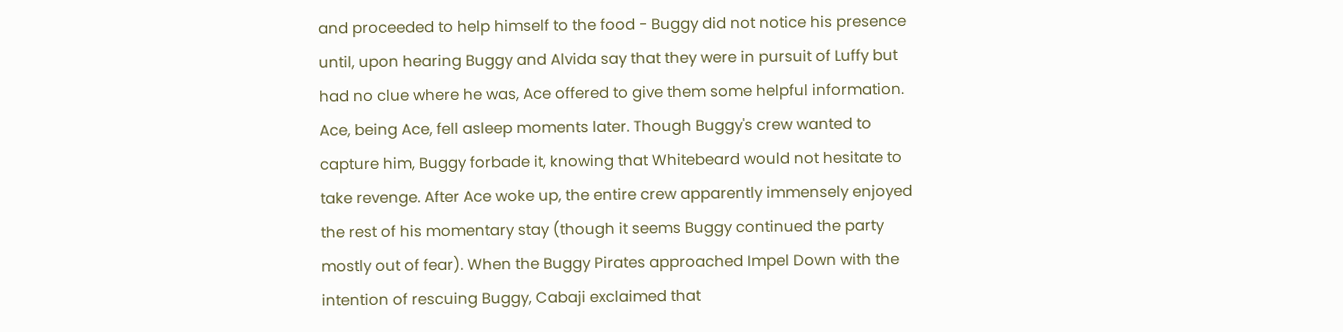and proceeded to help himself to the food - Buggy did not notice his presence until, upon hearing Buggy and Alvida say that they were in pursuit of Luffy but had no clue where he was, Ace offered to give them some helpful information. Ace, being Ace, fell asleep moments later. Though Buggy's crew wanted to capture him, Buggy forbade it, knowing that Whitebeard would not hesitate to take revenge. After Ace woke up, the entire crew apparently immensely enjoyed the rest of his momentary stay (though it seems Buggy continued the party mostly out of fear). When the Buggy Pirates approached Impel Down with the intention of rescuing Buggy, Cabaji exclaimed that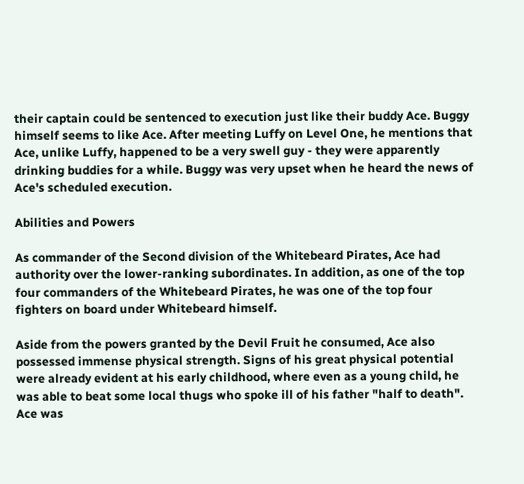their captain could be sentenced to execution just like their buddy Ace. Buggy himself seems to like Ace. After meeting Luffy on Level One, he mentions that Ace, unlike Luffy, happened to be a very swell guy - they were apparently drinking buddies for a while. Buggy was very upset when he heard the news of Ace's scheduled execution.

Abilities and Powers

As commander of the Second division of the Whitebeard Pirates, Ace had authority over the lower-ranking subordinates. In addition, as one of the top four commanders of the Whitebeard Pirates, he was one of the top four fighters on board under Whitebeard himself.

Aside from the powers granted by the Devil Fruit he consumed, Ace also possessed immense physical strength. Signs of his great physical potential were already evident at his early childhood, where even as a young child, he was able to beat some local thugs who spoke ill of his father "half to death". Ace was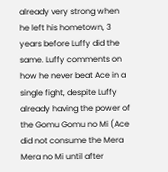already very strong when he left his hometown, 3 years before Luffy did the same. Luffy comments on how he never beat Ace in a single fight, despite Luffy already having the power of the Gomu Gomu no Mi (Ace did not consume the Mera Mera no Mi until after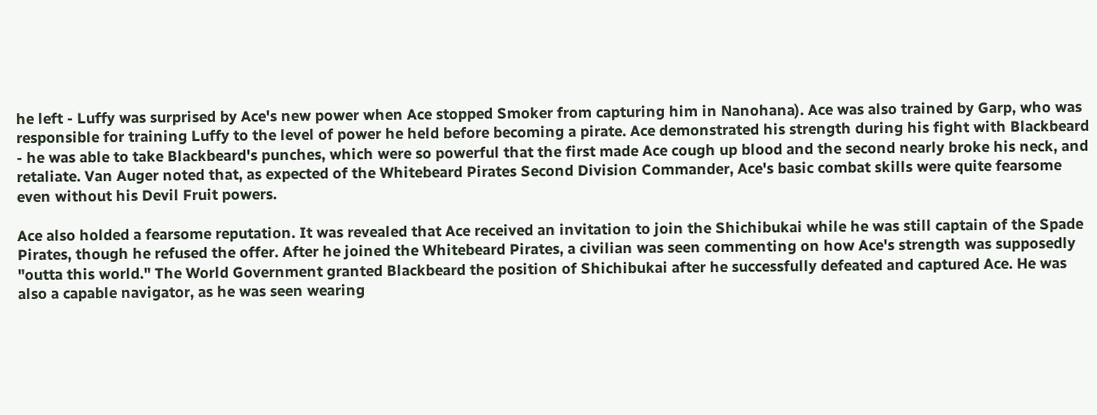he left - Luffy was surprised by Ace's new power when Ace stopped Smoker from capturing him in Nanohana). Ace was also trained by Garp, who was responsible for training Luffy to the level of power he held before becoming a pirate. Ace demonstrated his strength during his fight with Blackbeard - he was able to take Blackbeard's punches, which were so powerful that the first made Ace cough up blood and the second nearly broke his neck, and retaliate. Van Auger noted that, as expected of the Whitebeard Pirates Second Division Commander, Ace's basic combat skills were quite fearsome even without his Devil Fruit powers.

Ace also holded a fearsome reputation. It was revealed that Ace received an invitation to join the Shichibukai while he was still captain of the Spade Pirates, though he refused the offer. After he joined the Whitebeard Pirates, a civilian was seen commenting on how Ace's strength was supposedly "outta this world." The World Government granted Blackbeard the position of Shichibukai after he successfully defeated and captured Ace. He was also a capable navigator, as he was seen wearing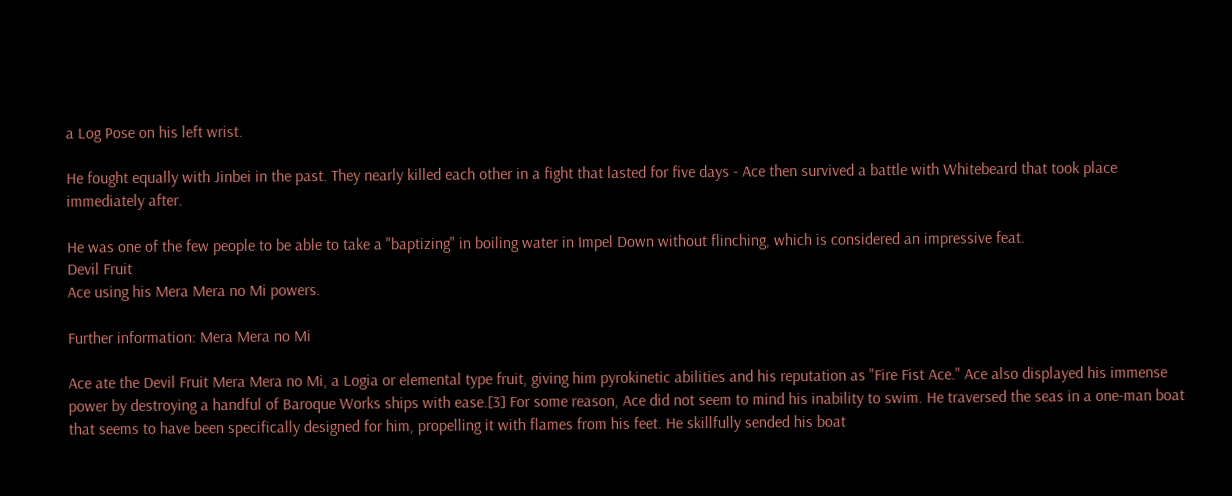a Log Pose on his left wrist.

He fought equally with Jinbei in the past. They nearly killed each other in a fight that lasted for five days - Ace then survived a battle with Whitebeard that took place immediately after.

He was one of the few people to be able to take a "baptizing" in boiling water in Impel Down without flinching, which is considered an impressive feat.
Devil Fruit
Ace using his Mera Mera no Mi powers.

Further information: Mera Mera no Mi

Ace ate the Devil Fruit Mera Mera no Mi, a Logia or elemental type fruit, giving him pyrokinetic abilities and his reputation as "Fire Fist Ace." Ace also displayed his immense power by destroying a handful of Baroque Works ships with ease.[3] For some reason, Ace did not seem to mind his inability to swim. He traversed the seas in a one-man boat that seems to have been specifically designed for him, propelling it with flames from his feet. He skillfully sended his boat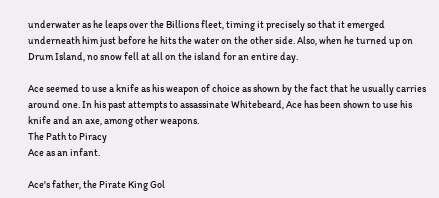underwater as he leaps over the Billions fleet, timing it precisely so that it emerged underneath him just before he hits the water on the other side. Also, when he turned up on Drum Island, no snow fell at all on the island for an entire day.

Ace seemed to use a knife as his weapon of choice as shown by the fact that he usually carries around one. In his past attempts to assassinate Whitebeard, Ace has been shown to use his knife and an axe, among other weapons.
The Path to Piracy
Ace as an infant.

Ace's father, the Pirate King Gol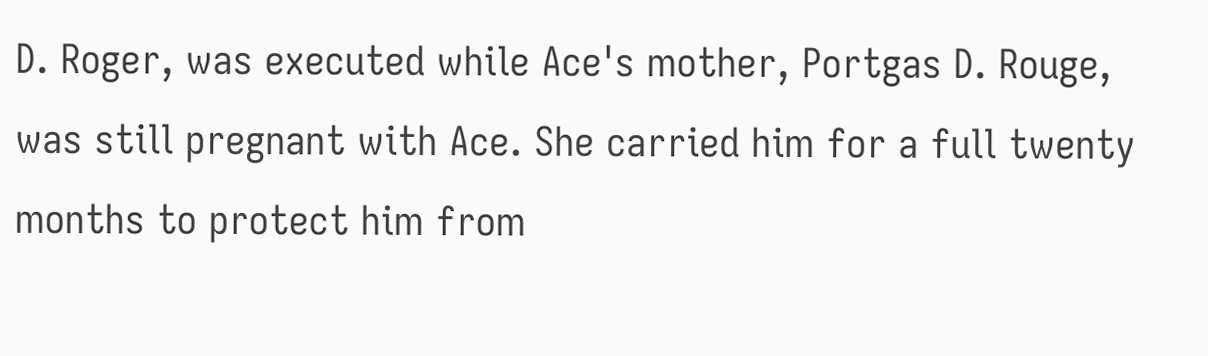D. Roger, was executed while Ace's mother, Portgas D. Rouge, was still pregnant with Ace. She carried him for a full twenty months to protect him from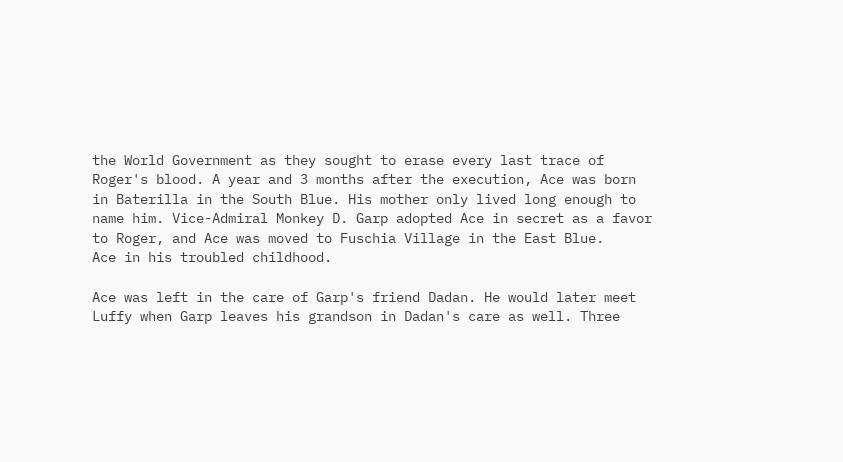the World Government as they sought to erase every last trace of Roger's blood. A year and 3 months after the execution, Ace was born in Baterilla in the South Blue. His mother only lived long enough to name him. Vice-Admiral Monkey D. Garp adopted Ace in secret as a favor to Roger, and Ace was moved to Fuschia Village in the East Blue.
Ace in his troubled childhood.

Ace was left in the care of Garp's friend Dadan. He would later meet Luffy when Garp leaves his grandson in Dadan's care as well. Three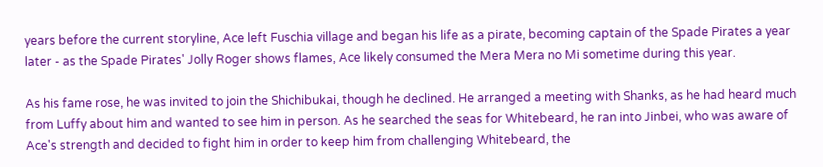years before the current storyline, Ace left Fuschia village and began his life as a pirate, becoming captain of the Spade Pirates a year later - as the Spade Pirates' Jolly Roger shows flames, Ace likely consumed the Mera Mera no Mi sometime during this year.

As his fame rose, he was invited to join the Shichibukai, though he declined. He arranged a meeting with Shanks, as he had heard much from Luffy about him and wanted to see him in person. As he searched the seas for Whitebeard, he ran into Jinbei, who was aware of Ace's strength and decided to fight him in order to keep him from challenging Whitebeard, the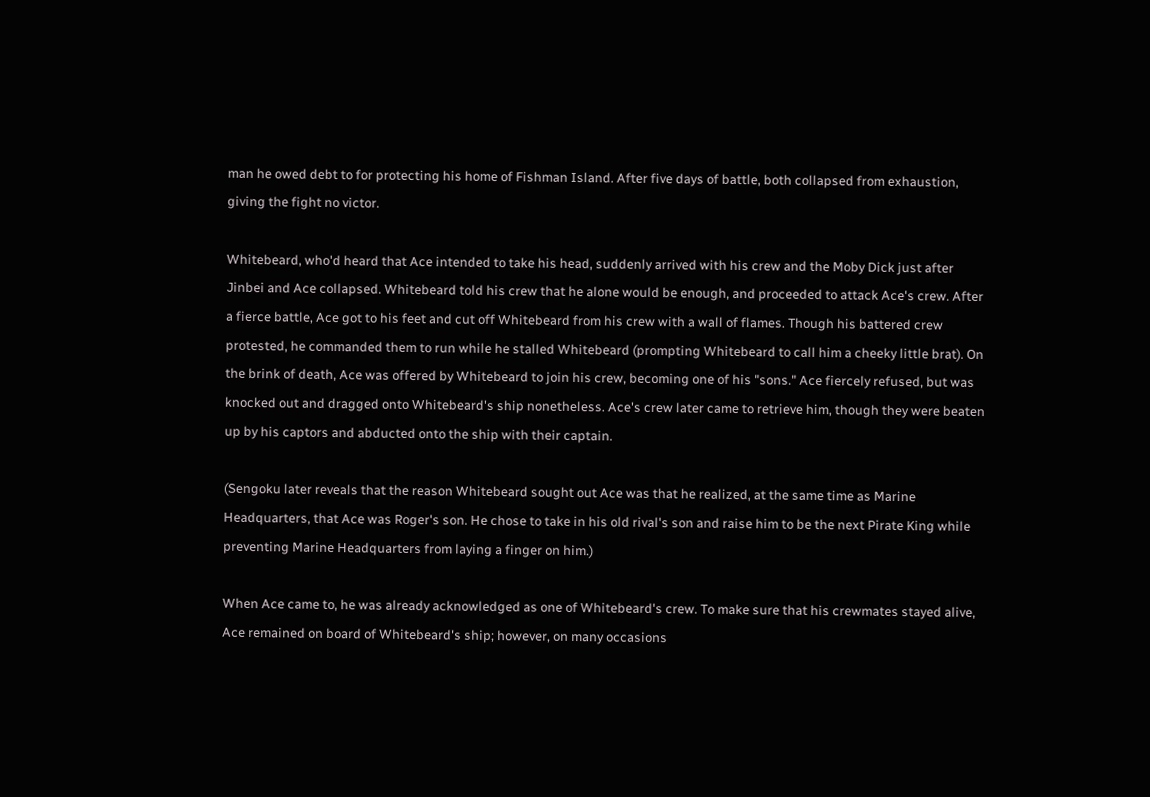man he owed debt to for protecting his home of Fishman Island. After five days of battle, both collapsed from exhaustion, giving the fight no victor.

Whitebeard, who'd heard that Ace intended to take his head, suddenly arrived with his crew and the Moby Dick just after Jinbei and Ace collapsed. Whitebeard told his crew that he alone would be enough, and proceeded to attack Ace's crew. After a fierce battle, Ace got to his feet and cut off Whitebeard from his crew with a wall of flames. Though his battered crew protested, he commanded them to run while he stalled Whitebeard (prompting Whitebeard to call him a cheeky little brat). On the brink of death, Ace was offered by Whitebeard to join his crew, becoming one of his "sons." Ace fiercely refused, but was knocked out and dragged onto Whitebeard's ship nonetheless. Ace's crew later came to retrieve him, though they were beaten up by his captors and abducted onto the ship with their captain.

(Sengoku later reveals that the reason Whitebeard sought out Ace was that he realized, at the same time as Marine Headquarters, that Ace was Roger's son. He chose to take in his old rival's son and raise him to be the next Pirate King while preventing Marine Headquarters from laying a finger on him.)

When Ace came to, he was already acknowledged as one of Whitebeard's crew. To make sure that his crewmates stayed alive, Ace remained on board of Whitebeard's ship; however, on many occasions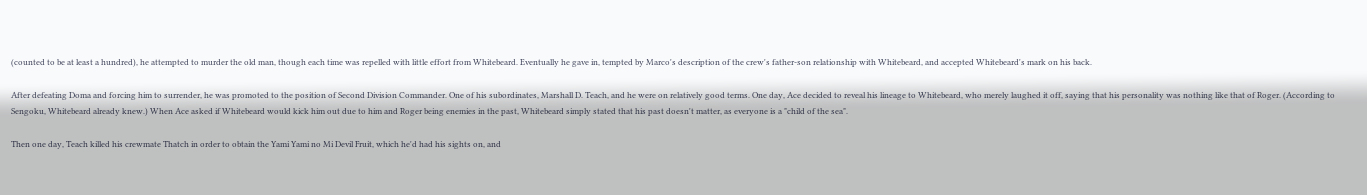(counted to be at least a hundred), he attempted to murder the old man, though each time was repelled with little effort from Whitebeard. Eventually he gave in, tempted by Marco's description of the crew's father-son relationship with Whitebeard, and accepted Whitebeard's mark on his back.

After defeating Doma and forcing him to surrender, he was promoted to the position of Second Division Commander. One of his subordinates, Marshall D. Teach, and he were on relatively good terms. One day, Ace decided to reveal his lineage to Whitebeard, who merely laughed it off, saying that his personality was nothing like that of Roger. (According to Sengoku, Whitebeard already knew.) When Ace asked if Whitebeard would kick him out due to him and Roger being enemies in the past, Whitebeard simply stated that his past doesn't matter, as everyone is a "child of the sea".

Then one day, Teach killed his crewmate Thatch in order to obtain the Yami Yami no Mi Devil Fruit, which he'd had his sights on, and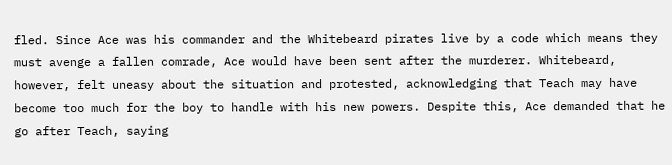fled. Since Ace was his commander and the Whitebeard pirates live by a code which means they must avenge a fallen comrade, Ace would have been sent after the murderer. Whitebeard, however, felt uneasy about the situation and protested, acknowledging that Teach may have become too much for the boy to handle with his new powers. Despite this, Ace demanded that he go after Teach, saying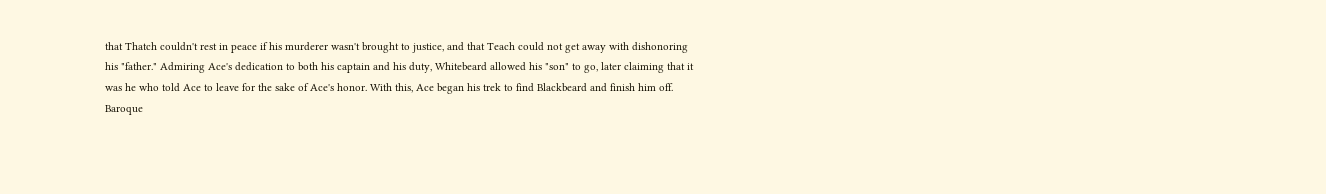that Thatch couldn't rest in peace if his murderer wasn't brought to justice, and that Teach could not get away with dishonoring his "father." Admiring Ace's dedication to both his captain and his duty, Whitebeard allowed his "son" to go, later claiming that it was he who told Ace to leave for the sake of Ace's honor. With this, Ace began his trek to find Blackbeard and finish him off.
Baroque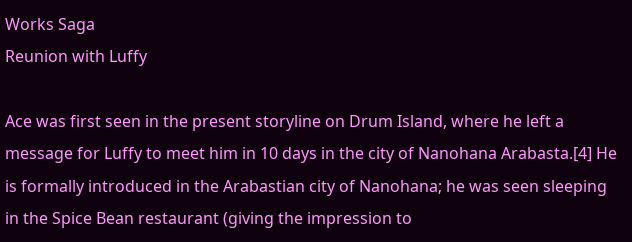Works Saga
Reunion with Luffy

Ace was first seen in the present storyline on Drum Island, where he left a message for Luffy to meet him in 10 days in the city of Nanohana Arabasta.[4] He is formally introduced in the Arabastian city of Nanohana; he was seen sleeping in the Spice Bean restaurant (giving the impression to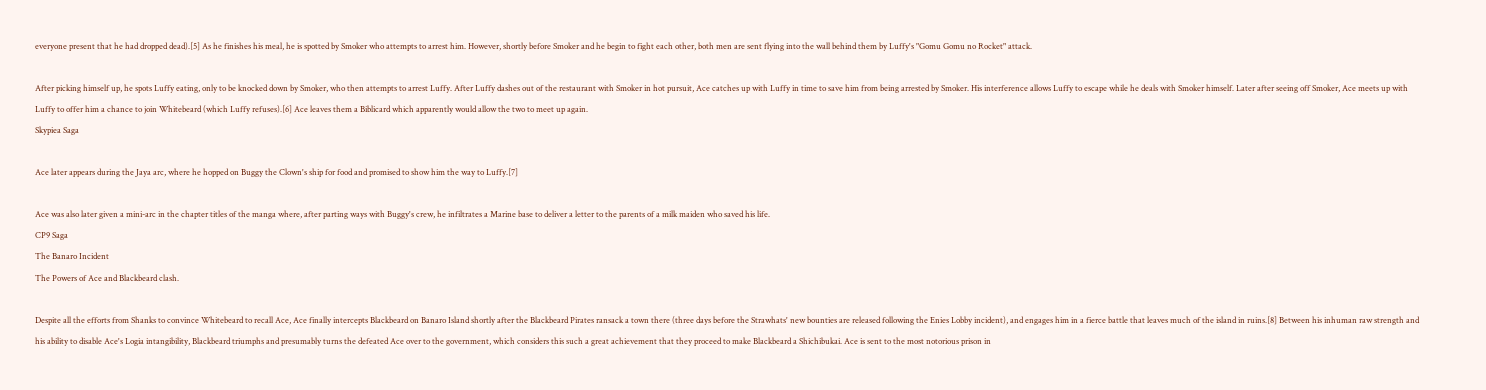everyone present that he had dropped dead).[5] As he finishes his meal, he is spotted by Smoker who attempts to arrest him. However, shortly before Smoker and he begin to fight each other, both men are sent flying into the wall behind them by Luffy's "Gomu Gomu no Rocket" attack.

After picking himself up, he spots Luffy eating, only to be knocked down by Smoker, who then attempts to arrest Luffy. After Luffy dashes out of the restaurant with Smoker in hot pursuit, Ace catches up with Luffy in time to save him from being arrested by Smoker. His interference allows Luffy to escape while he deals with Smoker himself. Later after seeing off Smoker, Ace meets up with Luffy to offer him a chance to join Whitebeard (which Luffy refuses).[6] Ace leaves them a Biblicard which apparently would allow the two to meet up again.
Skypiea Saga

Ace later appears during the Jaya arc, where he hopped on Buggy the Clown's ship for food and promised to show him the way to Luffy.[7]

Ace was also later given a mini-arc in the chapter titles of the manga where, after parting ways with Buggy's crew, he infiltrates a Marine base to deliver a letter to the parents of a milk maiden who saved his life.
CP9 Saga
The Banaro Incident
The Powers of Ace and Blackbeard clash.

Despite all the efforts from Shanks to convince Whitebeard to recall Ace, Ace finally intercepts Blackbeard on Banaro Island shortly after the Blackbeard Pirates ransack a town there (three days before the Strawhats' new bounties are released following the Enies Lobby incident), and engages him in a fierce battle that leaves much of the island in ruins.[8] Between his inhuman raw strength and his ability to disable Ace's Logia intangibility, Blackbeard triumphs and presumably turns the defeated Ace over to the government, which considers this such a great achievement that they proceed to make Blackbeard a Shichibukai. Ace is sent to the most notorious prison in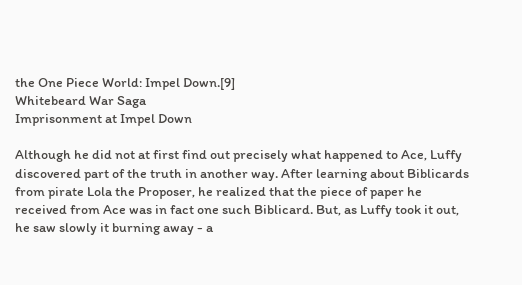the One Piece World: Impel Down.[9]
Whitebeard War Saga
Imprisonment at Impel Down

Although he did not at first find out precisely what happened to Ace, Luffy discovered part of the truth in another way. After learning about Biblicards from pirate Lola the Proposer, he realized that the piece of paper he received from Ace was in fact one such Biblicard. But, as Luffy took it out, he saw slowly it burning away - a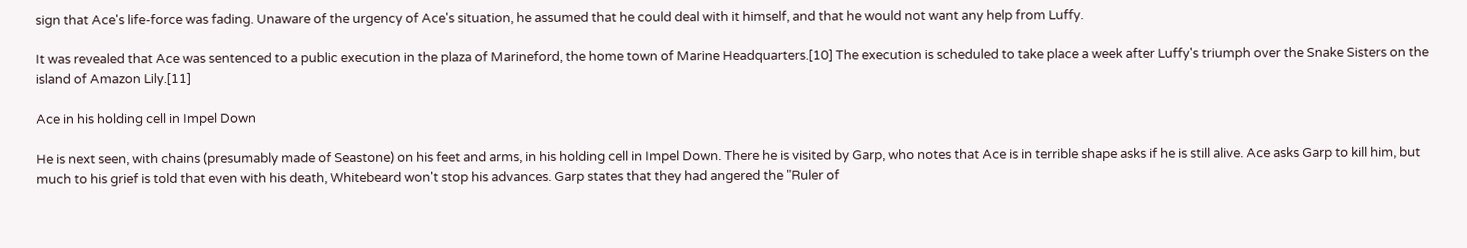sign that Ace's life-force was fading. Unaware of the urgency of Ace's situation, he assumed that he could deal with it himself, and that he would not want any help from Luffy.

It was revealed that Ace was sentenced to a public execution in the plaza of Marineford, the home town of Marine Headquarters.[10] The execution is scheduled to take place a week after Luffy's triumph over the Snake Sisters on the island of Amazon Lily.[11]

Ace in his holding cell in Impel Down

He is next seen, with chains (presumably made of Seastone) on his feet and arms, in his holding cell in Impel Down. There he is visited by Garp, who notes that Ace is in terrible shape asks if he is still alive. Ace asks Garp to kill him, but much to his grief is told that even with his death, Whitebeard won't stop his advances. Garp states that they had angered the "Ruler of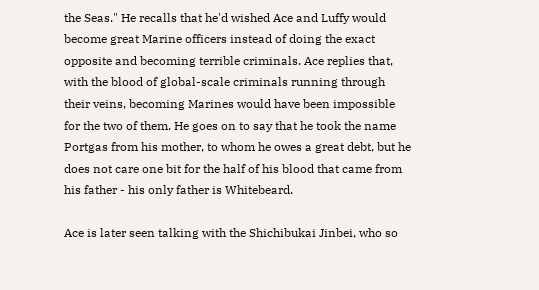the Seas." He recalls that he'd wished Ace and Luffy would become great Marine officers instead of doing the exact opposite and becoming terrible criminals. Ace replies that, with the blood of global-scale criminals running through their veins, becoming Marines would have been impossible for the two of them. He goes on to say that he took the name Portgas from his mother, to whom he owes a great debt, but he does not care one bit for the half of his blood that came from his father - his only father is Whitebeard.

Ace is later seen talking with the Shichibukai Jinbei, who so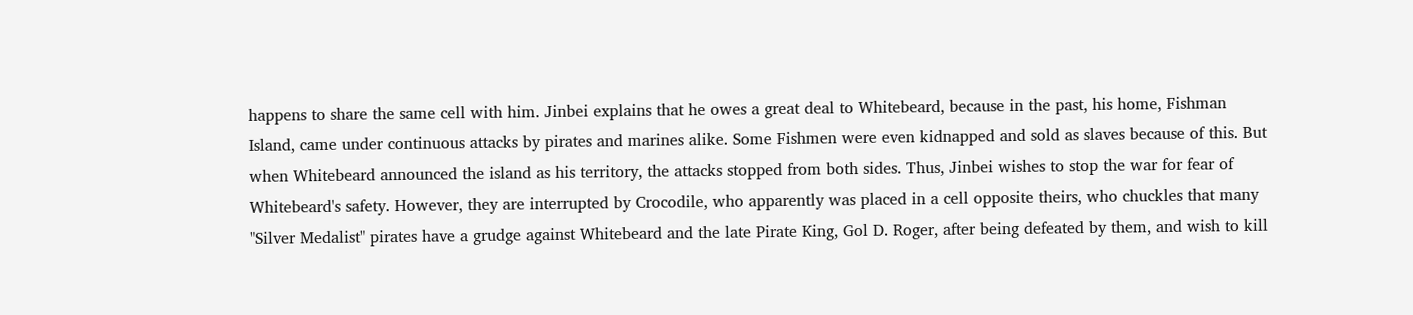happens to share the same cell with him. Jinbei explains that he owes a great deal to Whitebeard, because in the past, his home, Fishman Island, came under continuous attacks by pirates and marines alike. Some Fishmen were even kidnapped and sold as slaves because of this. But when Whitebeard announced the island as his territory, the attacks stopped from both sides. Thus, Jinbei wishes to stop the war for fear of Whitebeard's safety. However, they are interrupted by Crocodile, who apparently was placed in a cell opposite theirs, who chuckles that many "Silver Medalist" pirates have a grudge against Whitebeard and the late Pirate King, Gol D. Roger, after being defeated by them, and wish to kill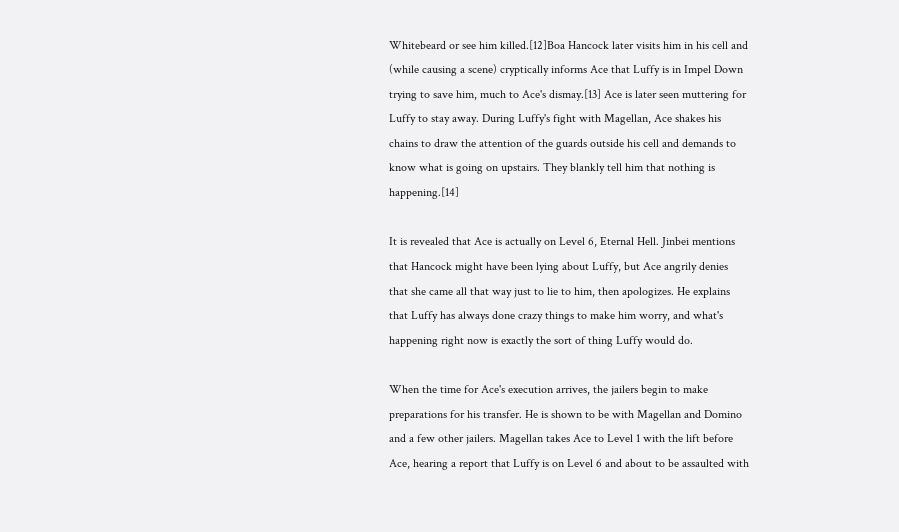Whitebeard or see him killed.[12]Boa Hancock later visits him in his cell and (while causing a scene) cryptically informs Ace that Luffy is in Impel Down trying to save him, much to Ace's dismay.[13] Ace is later seen muttering for Luffy to stay away. During Luffy's fight with Magellan, Ace shakes his chains to draw the attention of the guards outside his cell and demands to know what is going on upstairs. They blankly tell him that nothing is happening.[14]

It is revealed that Ace is actually on Level 6, Eternal Hell. Jinbei mentions that Hancock might have been lying about Luffy, but Ace angrily denies that she came all that way just to lie to him, then apologizes. He explains that Luffy has always done crazy things to make him worry, and what's happening right now is exactly the sort of thing Luffy would do.

When the time for Ace's execution arrives, the jailers begin to make preparations for his transfer. He is shown to be with Magellan and Domino and a few other jailers. Magellan takes Ace to Level 1 with the lift before Ace, hearing a report that Luffy is on Level 6 and about to be assaulted with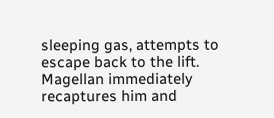sleeping gas, attempts to escape back to the lift. Magellan immediately recaptures him and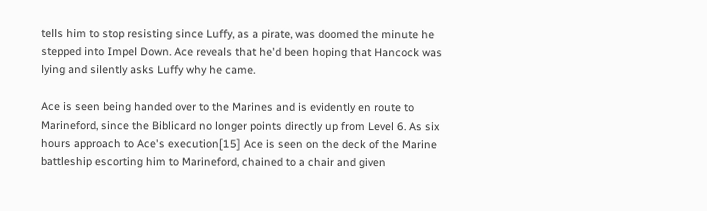tells him to stop resisting since Luffy, as a pirate, was doomed the minute he stepped into Impel Down. Ace reveals that he'd been hoping that Hancock was lying and silently asks Luffy why he came.

Ace is seen being handed over to the Marines and is evidently en route to Marineford, since the Biblicard no longer points directly up from Level 6. As six hours approach to Ace's execution[15] Ace is seen on the deck of the Marine battleship escorting him to Marineford, chained to a chair and given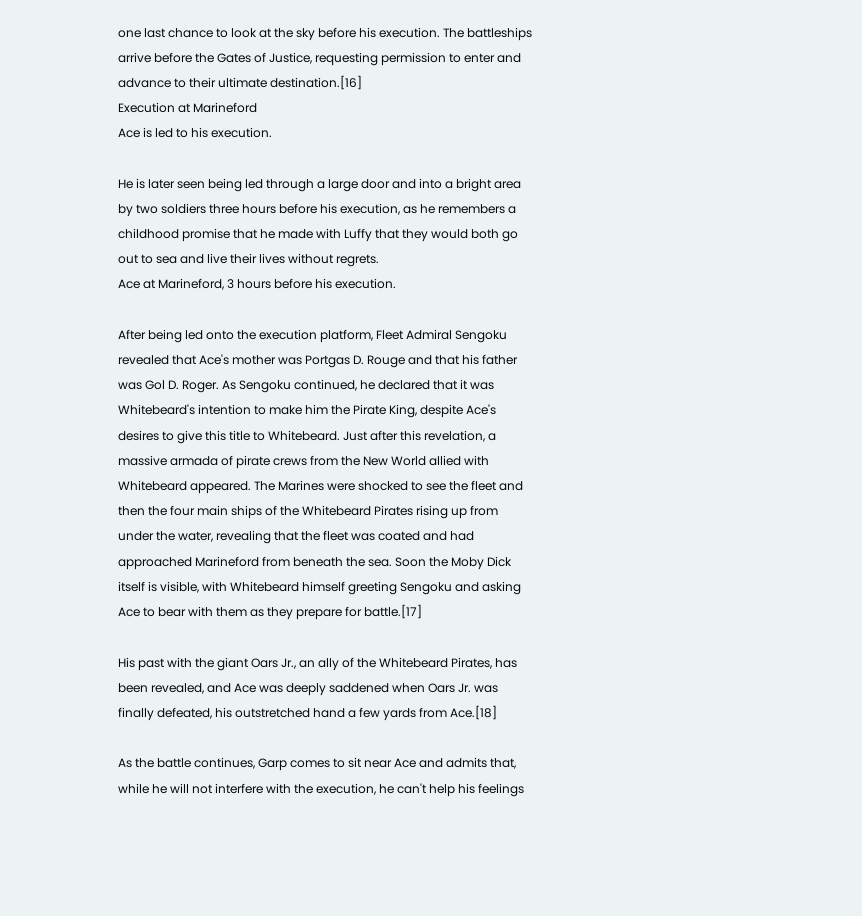one last chance to look at the sky before his execution. The battleships arrive before the Gates of Justice, requesting permission to enter and advance to their ultimate destination.[16]
Execution at Marineford
Ace is led to his execution.

He is later seen being led through a large door and into a bright area by two soldiers three hours before his execution, as he remembers a childhood promise that he made with Luffy that they would both go out to sea and live their lives without regrets.
Ace at Marineford, 3 hours before his execution.

After being led onto the execution platform, Fleet Admiral Sengoku revealed that Ace's mother was Portgas D. Rouge and that his father was Gol D. Roger. As Sengoku continued, he declared that it was Whitebeard's intention to make him the Pirate King, despite Ace's desires to give this title to Whitebeard. Just after this revelation, a massive armada of pirate crews from the New World allied with Whitebeard appeared. The Marines were shocked to see the fleet and then the four main ships of the Whitebeard Pirates rising up from under the water, revealing that the fleet was coated and had approached Marineford from beneath the sea. Soon the Moby Dick itself is visible, with Whitebeard himself greeting Sengoku and asking Ace to bear with them as they prepare for battle.[17]

His past with the giant Oars Jr., an ally of the Whitebeard Pirates, has been revealed, and Ace was deeply saddened when Oars Jr. was finally defeated, his outstretched hand a few yards from Ace.[18]

As the battle continues, Garp comes to sit near Ace and admits that, while he will not interfere with the execution, he can't help his feelings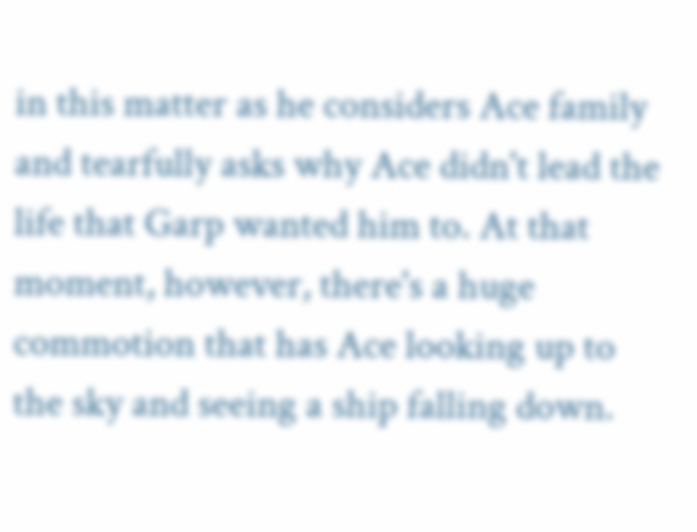in this matter as he considers Ace family and tearfully asks why Ace didn't lead the life that Garp wanted him to. At that moment, however, there's a huge commotion that has Ace looking up to the sky and seeing a ship falling down.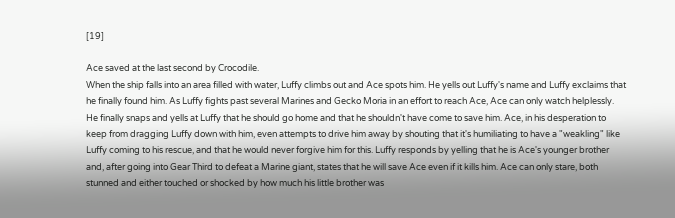[19]

Ace saved at the last second by Crocodile.
When the ship falls into an area filled with water, Luffy climbs out and Ace spots him. He yells out Luffy's name and Luffy exclaims that he finally found him. As Luffy fights past several Marines and Gecko Moria in an effort to reach Ace, Ace can only watch helplessly. He finally snaps and yells at Luffy that he should go home and that he shouldn't have come to save him. Ace, in his desperation to keep from dragging Luffy down with him, even attempts to drive him away by shouting that it's humiliating to have a "weakling" like Luffy coming to his rescue, and that he would never forgive him for this. Luffy responds by yelling that he is Ace's younger brother and, after going into Gear Third to defeat a Marine giant, states that he will save Ace even if it kills him. Ace can only stare, both stunned and either touched or shocked by how much his little brother was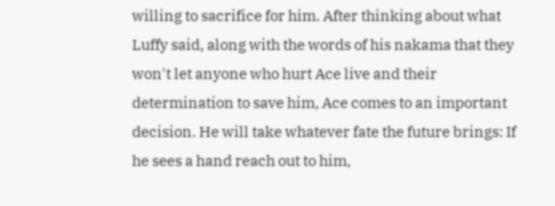willing to sacrifice for him. After thinking about what Luffy said, along with the words of his nakama that they won't let anyone who hurt Ace live and their determination to save him, Ace comes to an important decision. He will take whatever fate the future brings: If he sees a hand reach out to him,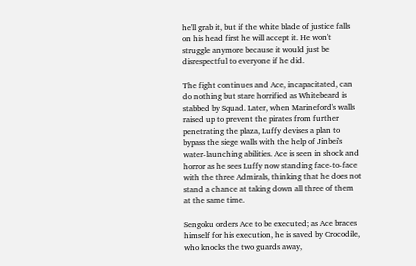he'll grab it, but if the white blade of justice falls on his head first he will accept it. He won't struggle anymore because it would just be disrespectful to everyone if he did.

The fight continues and Ace, incapacitated, can do nothing but stare horrified as Whitebeard is stabbed by Squad. Later, when Marineford's walls raised up to prevent the pirates from further penetrating the plaza, Luffy devises a plan to bypass the siege walls with the help of Jinbei's water-launching abilities. Ace is seen in shock and horror as he sees Luffy now standing face-to-face with the three Admirals, thinking that he does not stand a chance at taking down all three of them at the same time.

Sengoku orders Ace to be executed; as Ace braces himself for his execution, he is saved by Crocodile, who knocks the two guards away,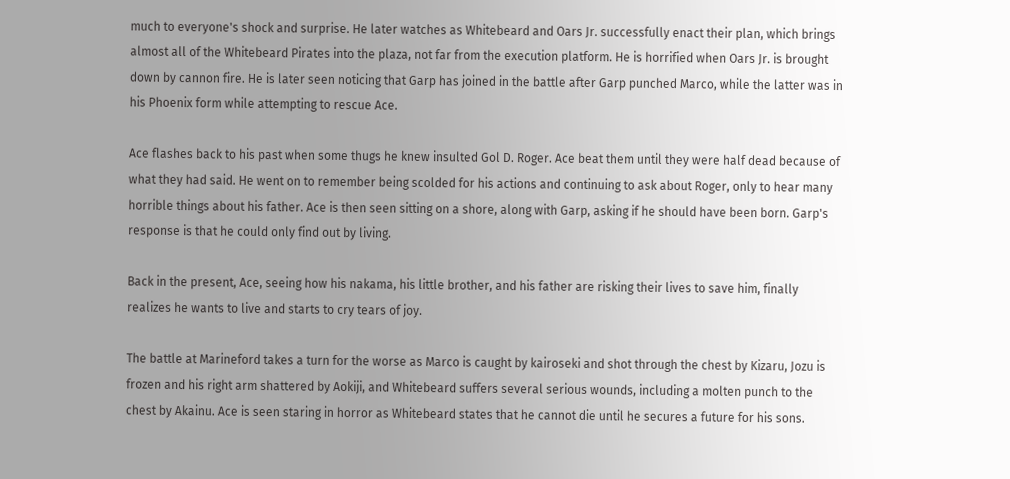much to everyone's shock and surprise. He later watches as Whitebeard and Oars Jr. successfully enact their plan, which brings almost all of the Whitebeard Pirates into the plaza, not far from the execution platform. He is horrified when Oars Jr. is brought down by cannon fire. He is later seen noticing that Garp has joined in the battle after Garp punched Marco, while the latter was in his Phoenix form while attempting to rescue Ace.

Ace flashes back to his past when some thugs he knew insulted Gol D. Roger. Ace beat them until they were half dead because of what they had said. He went on to remember being scolded for his actions and continuing to ask about Roger, only to hear many horrible things about his father. Ace is then seen sitting on a shore, along with Garp, asking if he should have been born. Garp's response is that he could only find out by living.

Back in the present, Ace, seeing how his nakama, his little brother, and his father are risking their lives to save him, finally realizes he wants to live and starts to cry tears of joy.

The battle at Marineford takes a turn for the worse as Marco is caught by kairoseki and shot through the chest by Kizaru, Jozu is frozen and his right arm shattered by Aokiji, and Whitebeard suffers several serious wounds, including a molten punch to the chest by Akainu. Ace is seen staring in horror as Whitebeard states that he cannot die until he secures a future for his sons.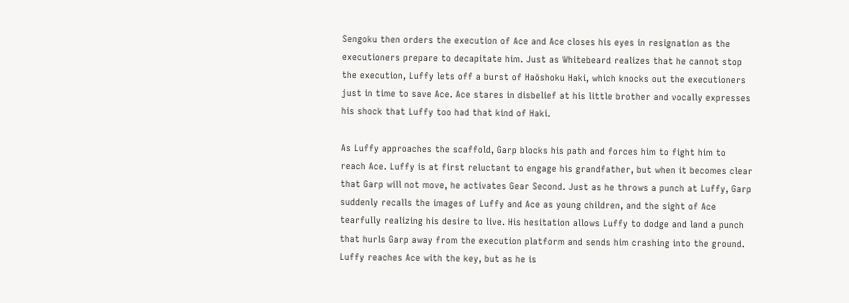Sengoku then orders the execution of Ace and Ace closes his eyes in resignation as the executioners prepare to decapitate him. Just as Whitebeard realizes that he cannot stop the execution, Luffy lets off a burst of Haōshoku Haki, which knocks out the executioners just in time to save Ace. Ace stares in disbelief at his little brother and vocally expresses his shock that Luffy too had that kind of Haki.

As Luffy approaches the scaffold, Garp blocks his path and forces him to fight him to reach Ace. Luffy is at first reluctant to engage his grandfather, but when it becomes clear that Garp will not move, he activates Gear Second. Just as he throws a punch at Luffy, Garp suddenly recalls the images of Luffy and Ace as young children, and the sight of Ace tearfully realizing his desire to live. His hesitation allows Luffy to dodge and land a punch that hurls Garp away from the execution platform and sends him crashing into the ground. Luffy reaches Ace with the key, but as he is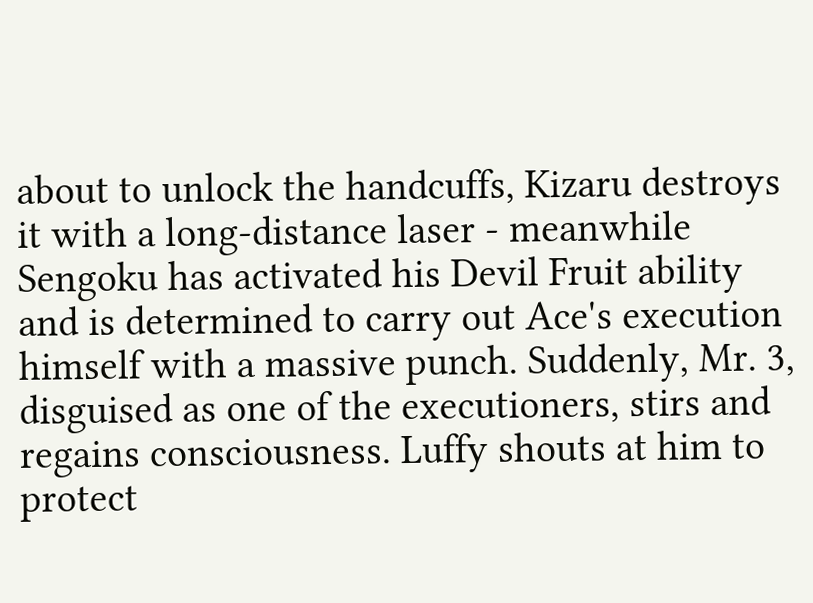about to unlock the handcuffs, Kizaru destroys it with a long-distance laser - meanwhile Sengoku has activated his Devil Fruit ability and is determined to carry out Ace's execution himself with a massive punch. Suddenly, Mr. 3, disguised as one of the executioners, stirs and regains consciousness. Luffy shouts at him to protect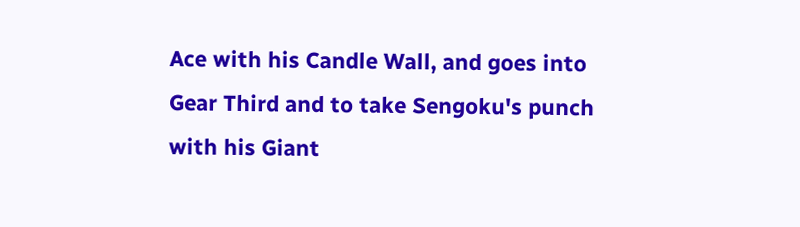Ace with his Candle Wall, and goes into Gear Third and to take Sengoku's punch with his Giant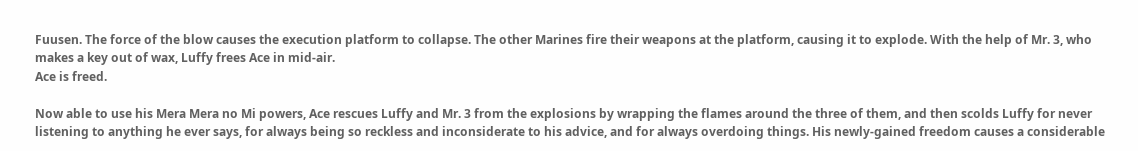Fuusen. The force of the blow causes the execution platform to collapse. The other Marines fire their weapons at the platform, causing it to explode. With the help of Mr. 3, who makes a key out of wax, Luffy frees Ace in mid-air.
Ace is freed.

Now able to use his Mera Mera no Mi powers, Ace rescues Luffy and Mr. 3 from the explosions by wrapping the flames around the three of them, and then scolds Luffy for never listening to anything he ever says, for always being so reckless and inconsiderate to his advice, and for always overdoing things. His newly-gained freedom causes a considerable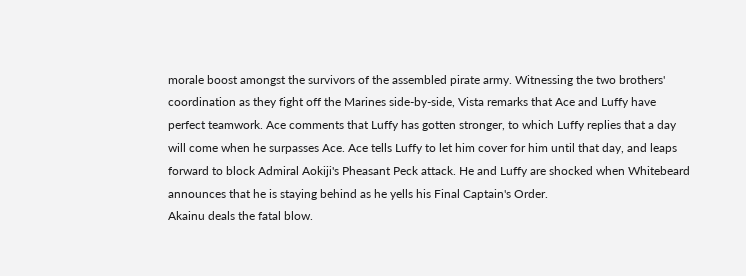morale boost amongst the survivors of the assembled pirate army. Witnessing the two brothers' coordination as they fight off the Marines side-by-side, Vista remarks that Ace and Luffy have perfect teamwork. Ace comments that Luffy has gotten stronger, to which Luffy replies that a day will come when he surpasses Ace. Ace tells Luffy to let him cover for him until that day, and leaps forward to block Admiral Aokiji's Pheasant Peck attack. He and Luffy are shocked when Whitebeard announces that he is staying behind as he yells his Final Captain's Order.
Akainu deals the fatal blow.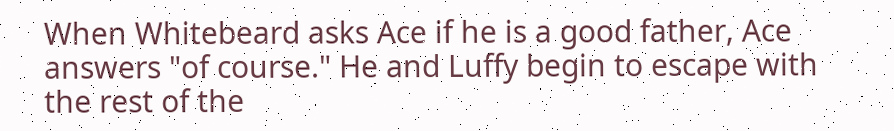When Whitebeard asks Ace if he is a good father, Ace answers "of course." He and Luffy begin to escape with the rest of the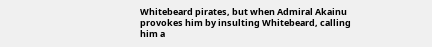Whitebeard pirates, but when Admiral Akainu provokes him by insulting Whitebeard, calling him a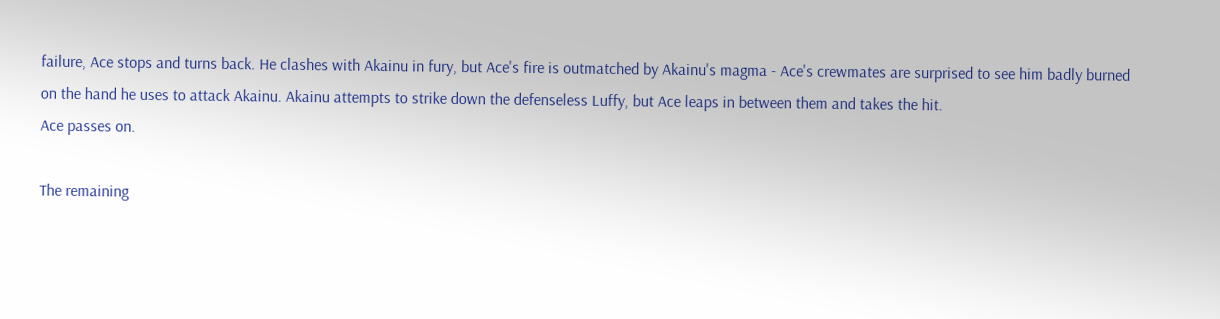failure, Ace stops and turns back. He clashes with Akainu in fury, but Ace's fire is outmatched by Akainu's magma - Ace's crewmates are surprised to see him badly burned on the hand he uses to attack Akainu. Akainu attempts to strike down the defenseless Luffy, but Ace leaps in between them and takes the hit.
Ace passes on.

The remaining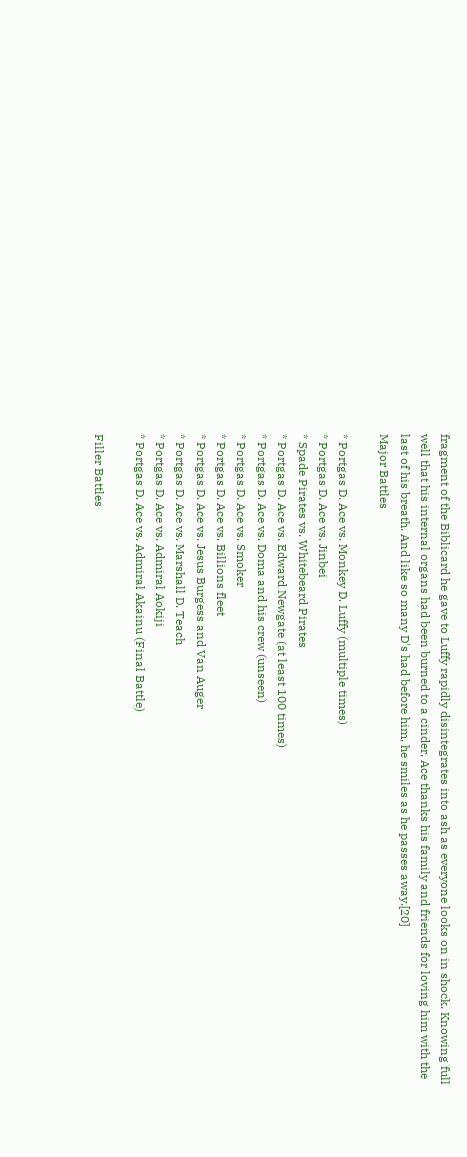fragment of the Biblicard he gave to Luffy rapidly disintegrates into ash as everyone looks on in shock. Knowing full well that his internal organs had been burned to a cinder, Ace thanks his family and friends for loving him with the last of his breath. And like so many D's had before him, he smiles as he passes away.[20]
Major Battles

* Portgas D. Ace vs. Monkey D. Luffy (multiple times)
* Portgas D. Ace vs. Jinbei
* Spade Pirates vs. Whitebeard Pirates
* Portgas D. Ace vs. Edward Newgate (at least 100 times)
* Portgas D. Ace vs. Doma and his crew (unseen)
* Portgas D. Ace vs. Smoker
* Portgas D. Ace vs. Billions fleet
* Portgas D. Ace vs. Jesus Burgess and Van Auger
* Portgas D. Ace vs. Marshall D. Teach
* Portgas D. Ace vs. Admiral Aokiji
* Portgas D. Ace vs. Admiral Akainu (Final Battle)

Filler Battles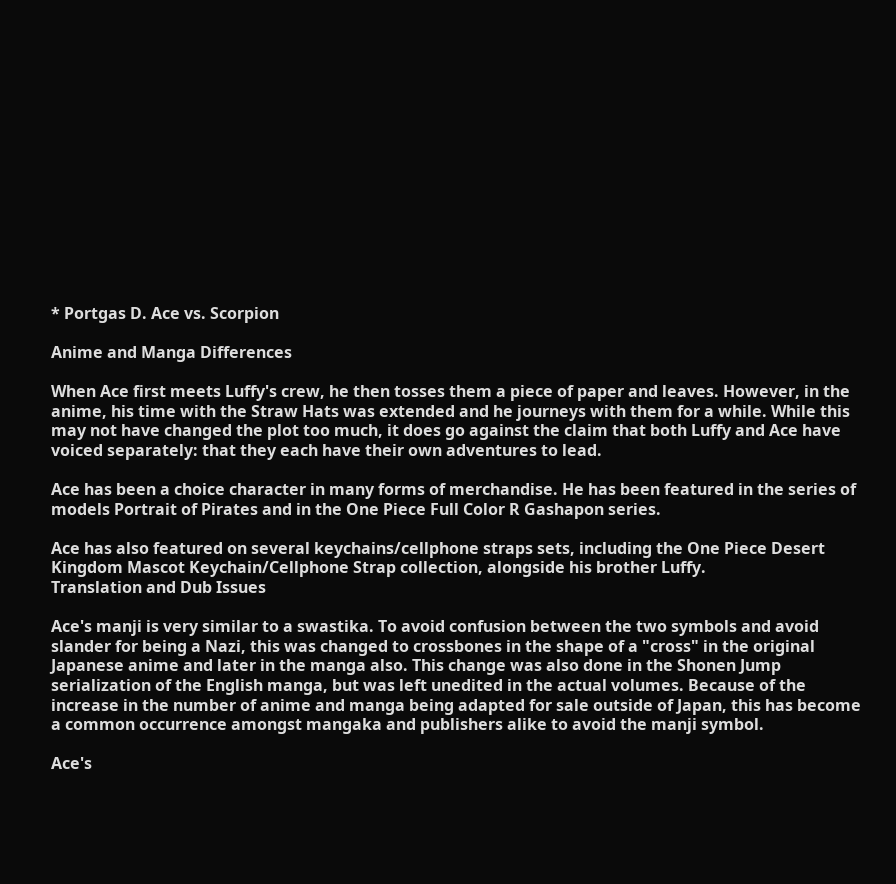* Portgas D. Ace vs. Scorpion

Anime and Manga Differences

When Ace first meets Luffy's crew, he then tosses them a piece of paper and leaves. However, in the anime, his time with the Straw Hats was extended and he journeys with them for a while. While this may not have changed the plot too much, it does go against the claim that both Luffy and Ace have voiced separately: that they each have their own adventures to lead.

Ace has been a choice character in many forms of merchandise. He has been featured in the series of models Portrait of Pirates and in the One Piece Full Color R Gashapon series.

Ace has also featured on several keychains/cellphone straps sets, including the One Piece Desert Kingdom Mascot Keychain/Cellphone Strap collection, alongside his brother Luffy.
Translation and Dub Issues

Ace's manji is very similar to a swastika. To avoid confusion between the two symbols and avoid slander for being a Nazi, this was changed to crossbones in the shape of a "cross" in the original Japanese anime and later in the manga also. This change was also done in the Shonen Jump serialization of the English manga, but was left unedited in the actual volumes. Because of the increase in the number of anime and manga being adapted for sale outside of Japan, this has become a common occurrence amongst mangaka and publishers alike to avoid the manji symbol.

Ace's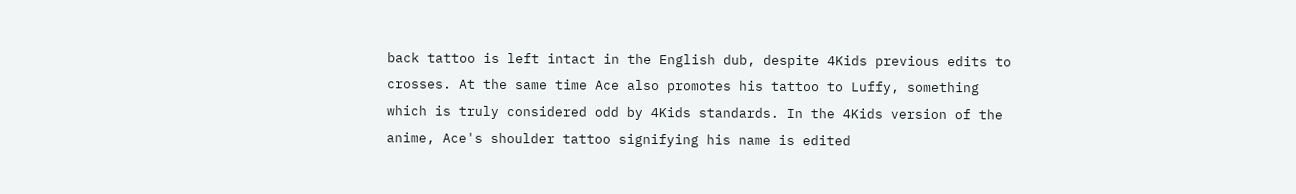back tattoo is left intact in the English dub, despite 4Kids previous edits to crosses. At the same time Ace also promotes his tattoo to Luffy, something which is truly considered odd by 4Kids standards. In the 4Kids version of the anime, Ace's shoulder tattoo signifying his name is edited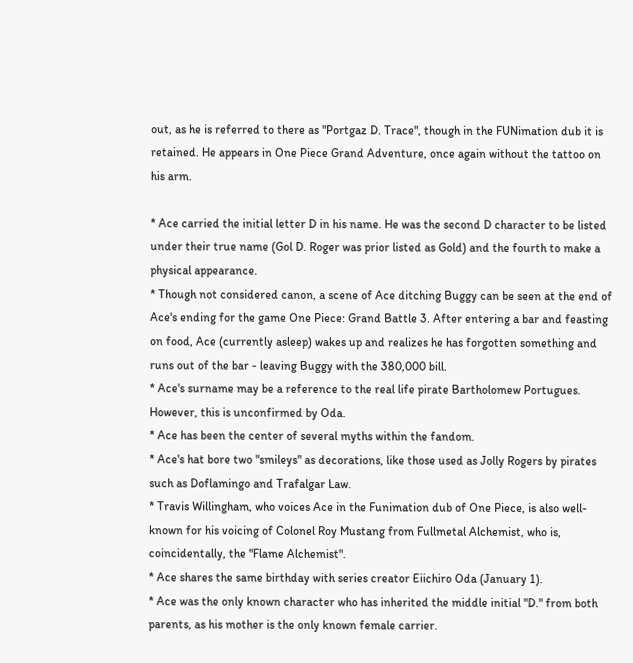out, as he is referred to there as "Portgaz D. Trace", though in the FUNimation dub it is retained. He appears in One Piece Grand Adventure, once again without the tattoo on his arm.

* Ace carried the initial letter D in his name. He was the second D character to be listed under their true name (Gol D. Roger was prior listed as Gold) and the fourth to make a physical appearance.
* Though not considered canon, a scene of Ace ditching Buggy can be seen at the end of Ace's ending for the game One Piece: Grand Battle 3. After entering a bar and feasting on food, Ace (currently asleep) wakes up and realizes he has forgotten something and runs out of the bar - leaving Buggy with the 380,000 bill.
* Ace's surname may be a reference to the real life pirate Bartholomew Portugues. However, this is unconfirmed by Oda.
* Ace has been the center of several myths within the fandom.
* Ace's hat bore two "smileys" as decorations, like those used as Jolly Rogers by pirates such as Doflamingo and Trafalgar Law.
* Travis Willingham, who voices Ace in the Funimation dub of One Piece, is also well-known for his voicing of Colonel Roy Mustang from Fullmetal Alchemist, who is, coincidentally, the "Flame Alchemist".
* Ace shares the same birthday with series creator Eiichiro Oda (January 1).
* Ace was the only known character who has inherited the middle initial "D." from both parents, as his mother is the only known female carrier.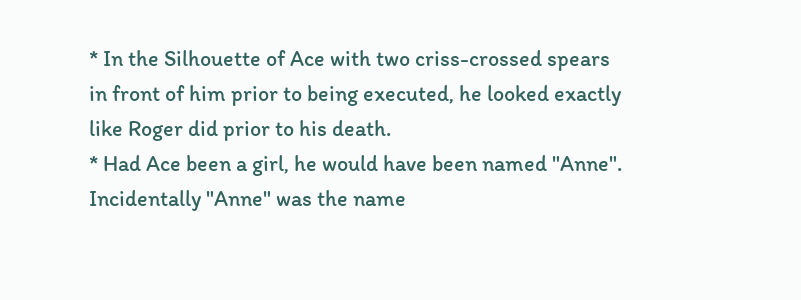* In the Silhouette of Ace with two criss-crossed spears in front of him prior to being executed, he looked exactly like Roger did prior to his death.
* Had Ace been a girl, he would have been named "Anne". Incidentally "Anne" was the name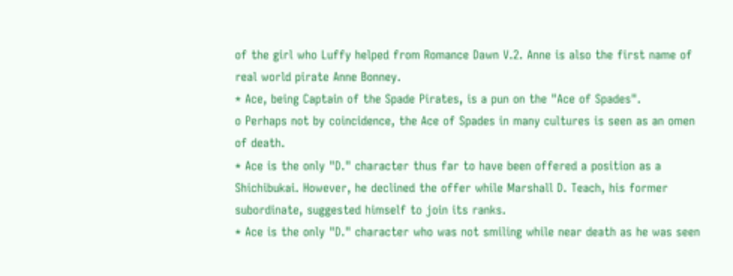of the girl who Luffy helped from Romance Dawn V.2. Anne is also the first name of real world pirate Anne Bonney.
* Ace, being Captain of the Spade Pirates, is a pun on the "Ace of Spades".
o Perhaps not by coincidence, the Ace of Spades in many cultures is seen as an omen of death.
* Ace is the only "D." character thus far to have been offered a position as a Shichibukai. However, he declined the offer while Marshall D. Teach, his former subordinate, suggested himself to join its ranks.
* Ace is the only "D." character who was not smiling while near death as he was seen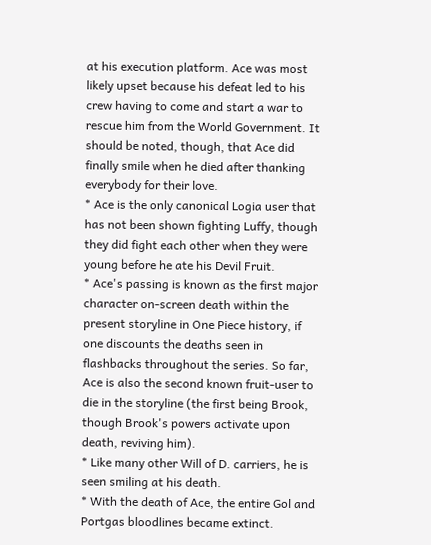at his execution platform. Ace was most likely upset because his defeat led to his crew having to come and start a war to rescue him from the World Government. It should be noted, though, that Ace did finally smile when he died after thanking everybody for their love.
* Ace is the only canonical Logia user that has not been shown fighting Luffy, though they did fight each other when they were young before he ate his Devil Fruit.
* Ace's passing is known as the first major character on-screen death within the present storyline in One Piece history, if one discounts the deaths seen in flashbacks throughout the series. So far, Ace is also the second known fruit-user to die in the storyline (the first being Brook, though Brook's powers activate upon death, reviving him).
* Like many other Will of D. carriers, he is seen smiling at his death.
* With the death of Ace, the entire Gol and Portgas bloodlines became extinct.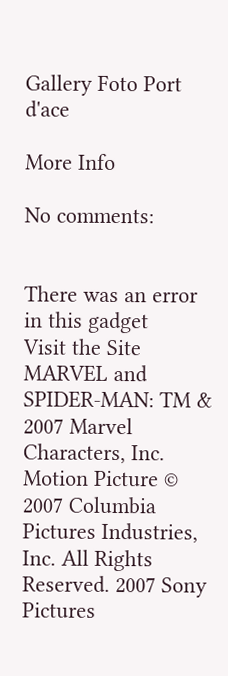Gallery Foto Port d'ace

More Info

No comments:


There was an error in this gadget
Visit the Site
MARVEL and SPIDER-MAN: TM & 2007 Marvel Characters, Inc. Motion Picture © 2007 Columbia Pictures Industries, Inc. All Rights Reserved. 2007 Sony Pictures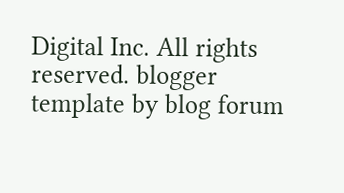Digital Inc. All rights reserved. blogger template by blog forum